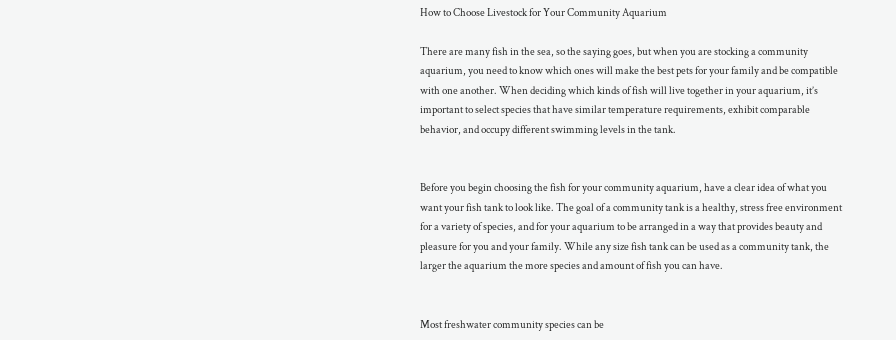How to Choose Livestock for Your Community Aquarium

There are many fish in the sea, so the saying goes, but when you are stocking a community aquarium, you need to know which ones will make the best pets for your family and be compatible with one another. When deciding which kinds of fish will live together in your aquarium, it’s important to select species that have similar temperature requirements, exhibit comparable behavior, and occupy different swimming levels in the tank.


Before you begin choosing the fish for your community aquarium, have a clear idea of what you want your fish tank to look like. The goal of a community tank is a healthy, stress free environment for a variety of species, and for your aquarium to be arranged in a way that provides beauty and pleasure for you and your family. While any size fish tank can be used as a community tank, the larger the aquarium the more species and amount of fish you can have.


Most freshwater community species can be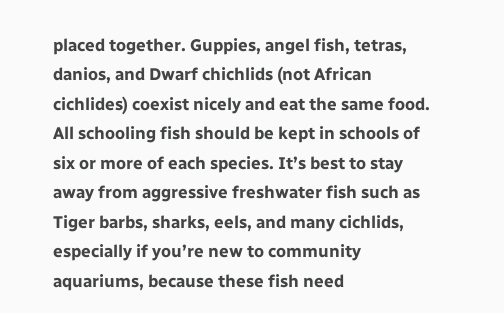placed together. Guppies, angel fish, tetras, danios, and Dwarf chichlids (not African cichlides) coexist nicely and eat the same food. All schooling fish should be kept in schools of six or more of each species. It’s best to stay away from aggressive freshwater fish such as Tiger barbs, sharks, eels, and many cichlids, especially if you’re new to community aquariums, because these fish need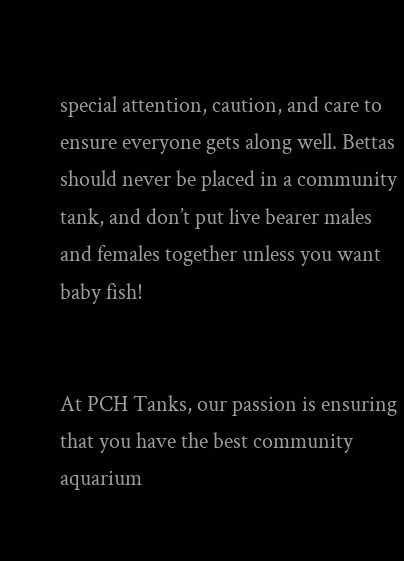special attention, caution, and care to ensure everyone gets along well. Bettas should never be placed in a community tank, and don’t put live bearer males and females together unless you want baby fish!


At PCH Tanks, our passion is ensuring that you have the best community aquarium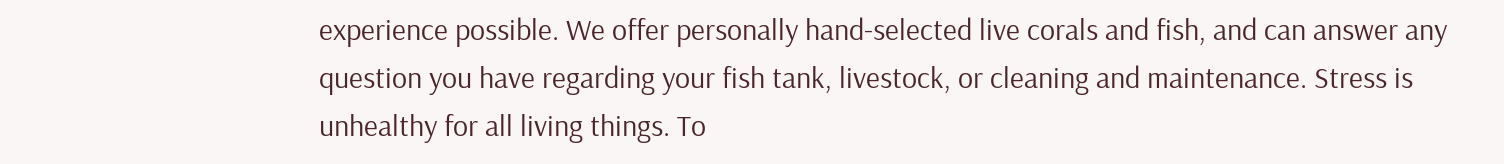experience possible. We offer personally hand-selected live corals and fish, and can answer any question you have regarding your fish tank, livestock, or cleaning and maintenance. Stress is unhealthy for all living things. To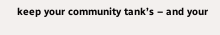keep your community tank’s – and your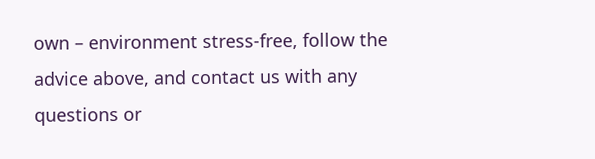own – environment stress-free, follow the advice above, and contact us with any questions or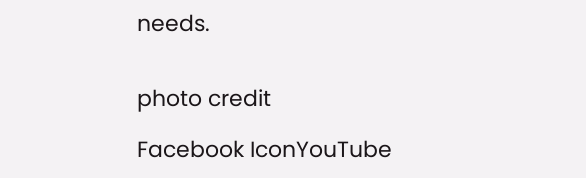needs.


photo credit

Facebook IconYouTube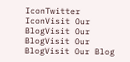IconTwitter IconVisit Our BlogVisit Our BlogVisit Our BlogVisit Our Blog